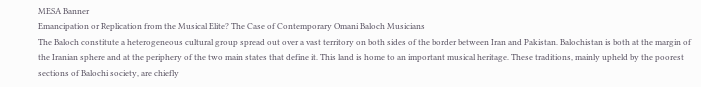MESA Banner
Emancipation or Replication from the Musical Elite? The Case of Contemporary Omani Baloch Musicians
The Baloch constitute a heterogeneous cultural group spread out over a vast territory on both sides of the border between Iran and Pakistan. Balochistan is both at the margin of the Iranian sphere and at the periphery of the two main states that define it. This land is home to an important musical heritage. These traditions, mainly upheld by the poorest sections of Balochi society, are chiefly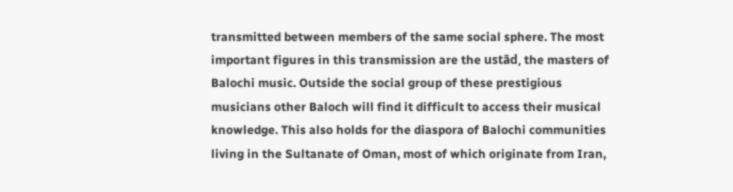transmitted between members of the same social sphere. The most important figures in this transmission are the ustād, the masters of Balochi music. Outside the social group of these prestigious musicians other Baloch will find it difficult to access their musical knowledge. This also holds for the diaspora of Balochi communities living in the Sultanate of Oman, most of which originate from Iran,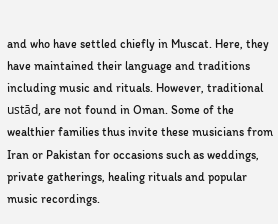and who have settled chiefly in Muscat. Here, they have maintained their language and traditions including music and rituals. However, traditional ustād, are not found in Oman. Some of the wealthier families thus invite these musicians from Iran or Pakistan for occasions such as weddings, private gatherings, healing rituals and popular music recordings.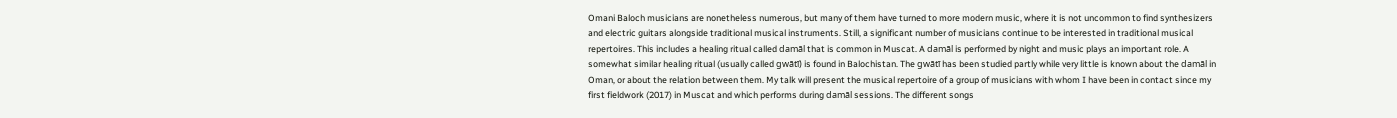Omani Baloch musicians are nonetheless numerous, but many of them have turned to more modern music, where it is not uncommon to find synthesizers and electric guitars alongside traditional musical instruments. Still, a significant number of musicians continue to be interested in traditional musical repertoires. This includes a healing ritual called damāl that is common in Muscat. A damāl is performed by night and music plays an important role. A somewhat similar healing ritual (usually called gwātī) is found in Balochistan. The gwātī has been studied partly while very little is known about the damāl in Oman, or about the relation between them. My talk will present the musical repertoire of a group of musicians with whom I have been in contact since my first fieldwork (2017) in Muscat and which performs during damāl sessions. The different songs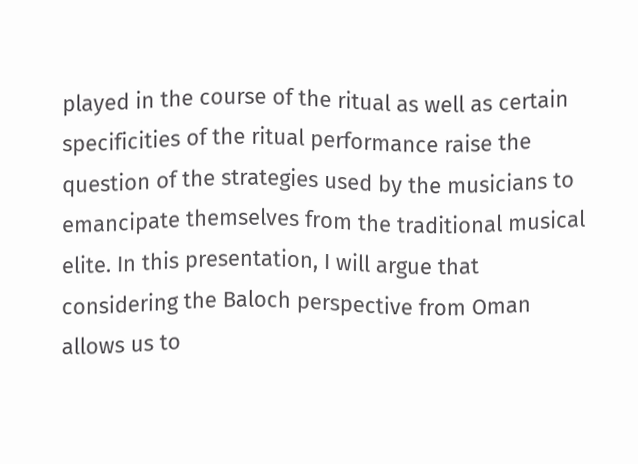played in the course of the ritual as well as certain specificities of the ritual performance raise the question of the strategies used by the musicians to emancipate themselves from the traditional musical elite. In this presentation, I will argue that considering the Baloch perspective from Oman allows us to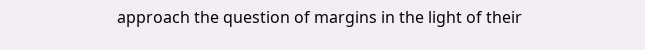approach the question of margins in the light of their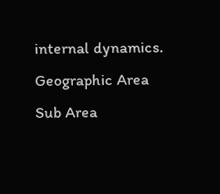internal dynamics.
Geographic Area
Sub Area